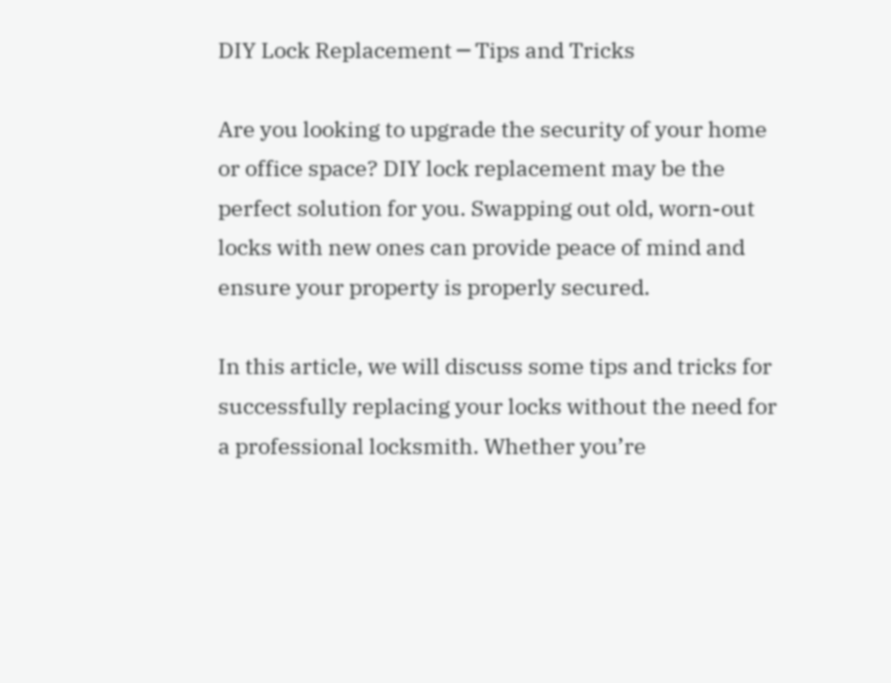DIY Lock Replacement ─ Tips and Tricks

Are you looking to upgrade the security of your home or office space? DIY lock replacement may be the perfect solution for you. Swapping out old, worn-out locks with new ones can provide peace of mind and ensure your property is properly secured.

In this article, we will discuss some tips and tricks for successfully replacing your locks without the need for a professional locksmith. Whether you’re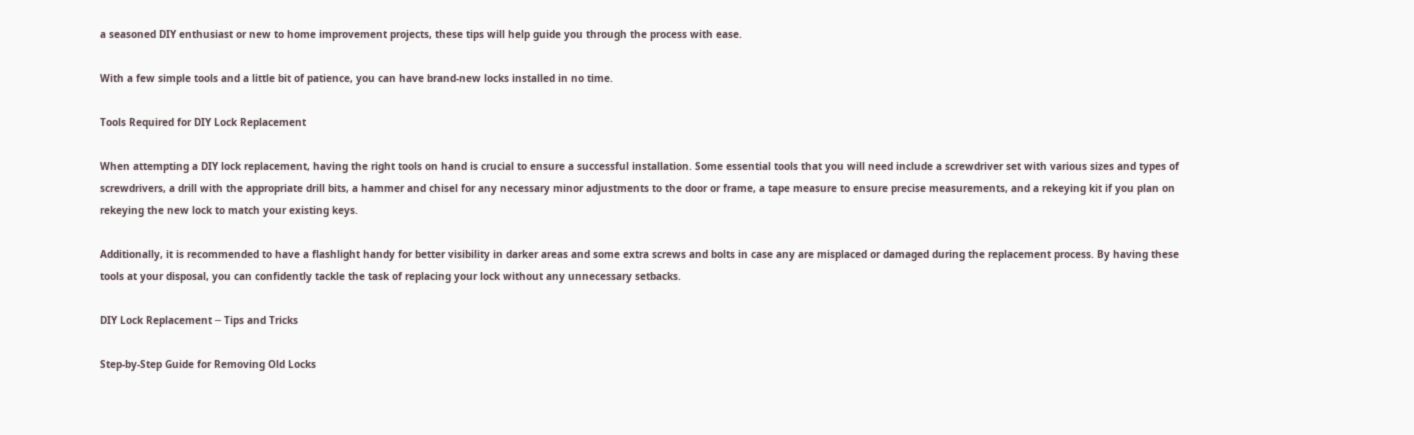a seasoned DIY enthusiast or new to home improvement projects, these tips will help guide you through the process with ease.

With a few simple tools and a little bit of patience, you can have brand-new locks installed in no time.

Tools Required for DIY Lock Replacement

When attempting a DIY lock replacement, having the right tools on hand is crucial to ensure a successful installation. Some essential tools that you will need include a screwdriver set with various sizes and types of screwdrivers, a drill with the appropriate drill bits, a hammer and chisel for any necessary minor adjustments to the door or frame, a tape measure to ensure precise measurements, and a rekeying kit if you plan on rekeying the new lock to match your existing keys.

Additionally, it is recommended to have a flashlight handy for better visibility in darker areas and some extra screws and bolts in case any are misplaced or damaged during the replacement process. By having these tools at your disposal, you can confidently tackle the task of replacing your lock without any unnecessary setbacks.

DIY Lock Replacement ─ Tips and Tricks

Step-by-Step Guide for Removing Old Locks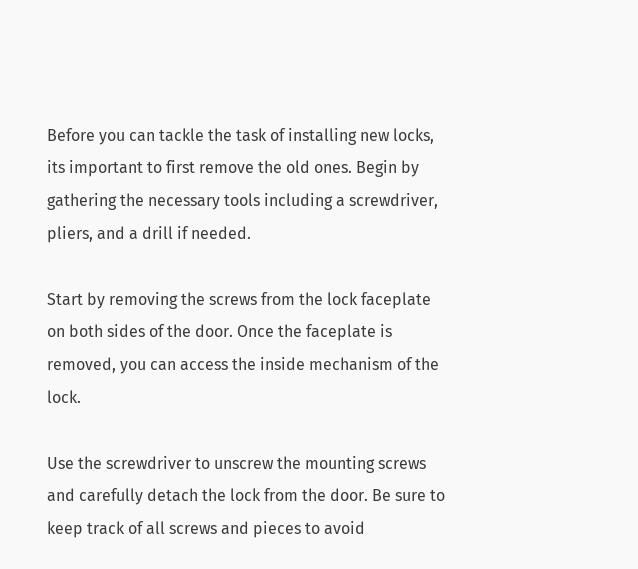Before you can tackle the task of installing new locks, its important to first remove the old ones. Begin by gathering the necessary tools including a screwdriver, pliers, and a drill if needed.

Start by removing the screws from the lock faceplate on both sides of the door. Once the faceplate is removed, you can access the inside mechanism of the lock.

Use the screwdriver to unscrew the mounting screws and carefully detach the lock from the door. Be sure to keep track of all screws and pieces to avoid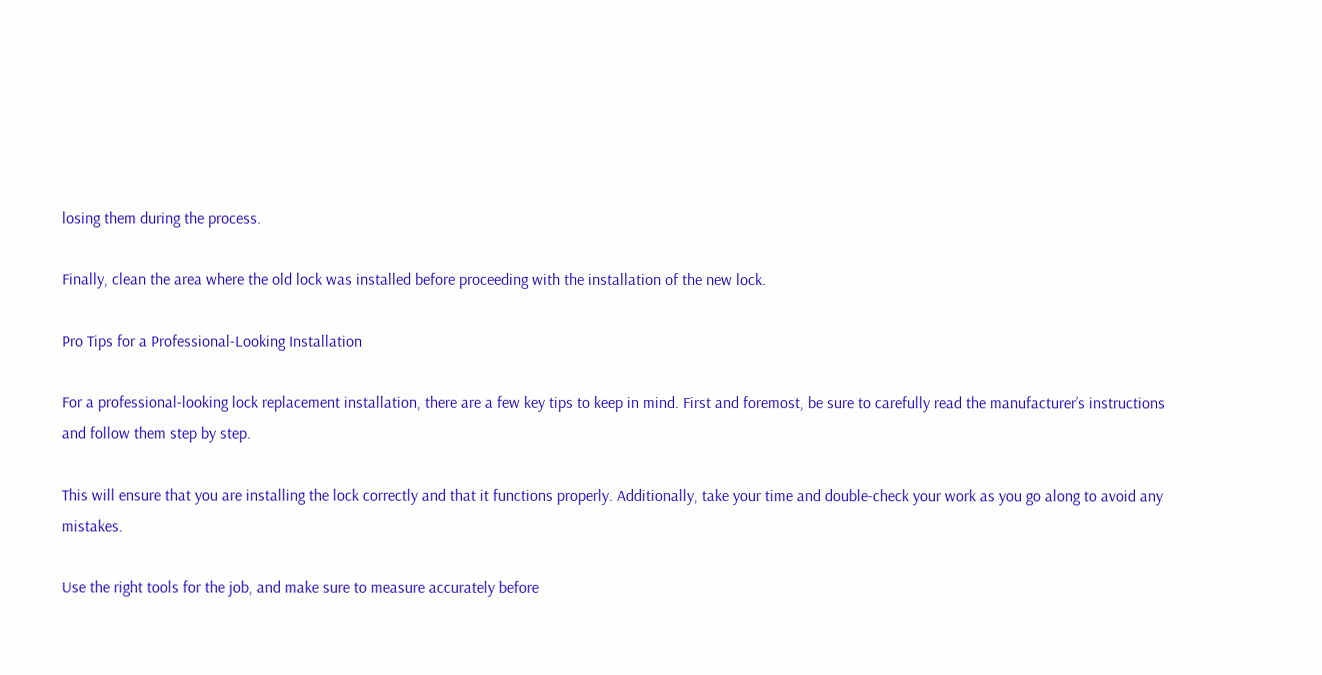losing them during the process.

Finally, clean the area where the old lock was installed before proceeding with the installation of the new lock.

Pro Tips for a Professional-Looking Installation

For a professional-looking lock replacement installation, there are a few key tips to keep in mind. First and foremost, be sure to carefully read the manufacturer’s instructions and follow them step by step.

This will ensure that you are installing the lock correctly and that it functions properly. Additionally, take your time and double-check your work as you go along to avoid any mistakes.

Use the right tools for the job, and make sure to measure accurately before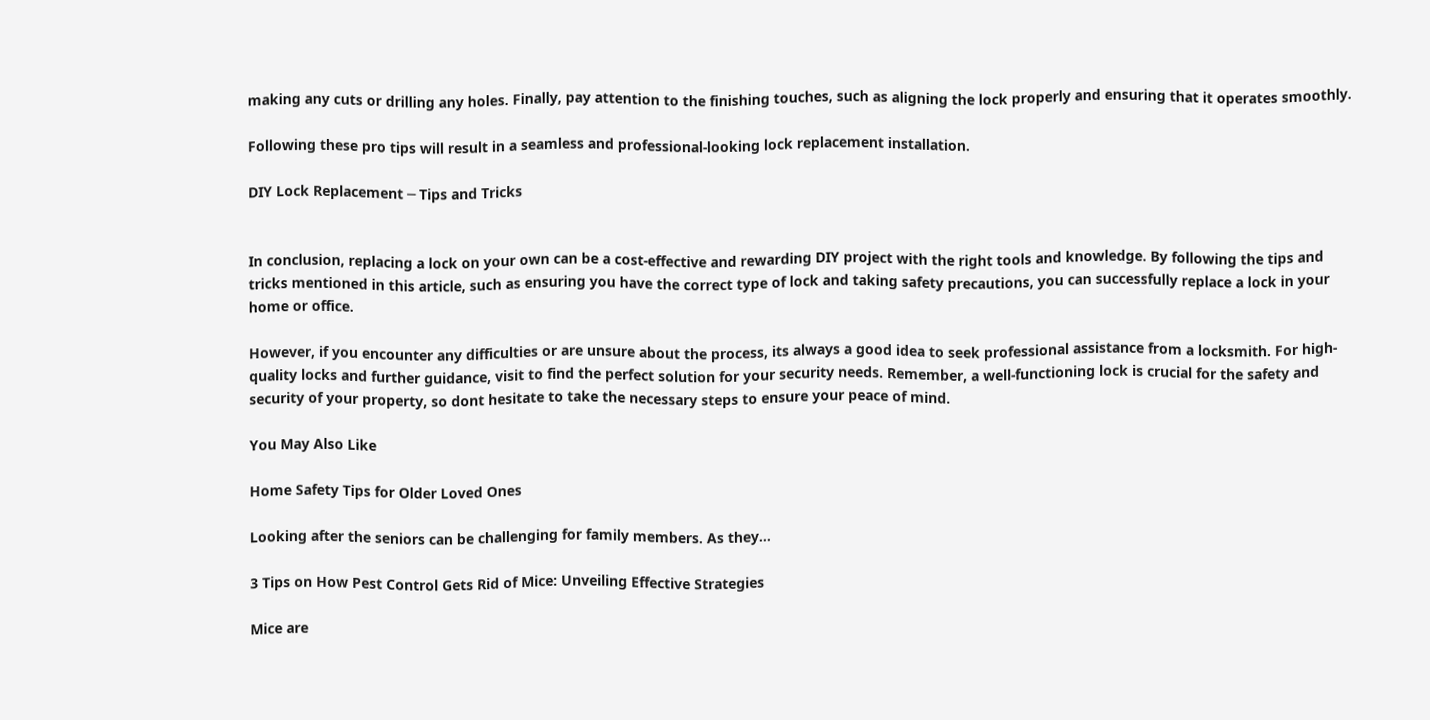making any cuts or drilling any holes. Finally, pay attention to the finishing touches, such as aligning the lock properly and ensuring that it operates smoothly.

Following these pro tips will result in a seamless and professional-looking lock replacement installation.

DIY Lock Replacement ─ Tips and Tricks


In conclusion, replacing a lock on your own can be a cost-effective and rewarding DIY project with the right tools and knowledge. By following the tips and tricks mentioned in this article, such as ensuring you have the correct type of lock and taking safety precautions, you can successfully replace a lock in your home or office.

However, if you encounter any difficulties or are unsure about the process, its always a good idea to seek professional assistance from a locksmith. For high-quality locks and further guidance, visit to find the perfect solution for your security needs. Remember, a well-functioning lock is crucial for the safety and security of your property, so dont hesitate to take the necessary steps to ensure your peace of mind.

You May Also Like

Home Safety Tips for Older Loved Ones

Looking after the seniors can be challenging for family members. As they…

3 Tips on How Pest Control Gets Rid of Mice: Unveiling Effective Strategies

Mice are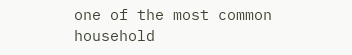one of the most common household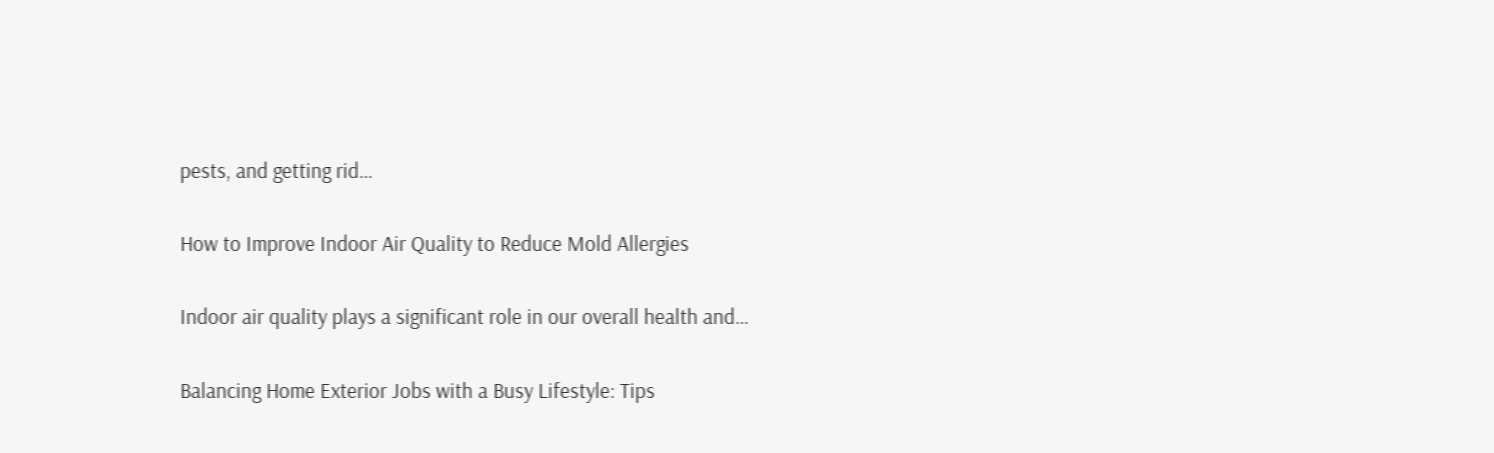pests, and getting rid…

How to Improve Indoor Air Quality to Reduce Mold Allergies

Indoor air quality plays a significant role in our overall health and…

Balancing Home Exterior Jobs with a Busy Lifestyle: Tips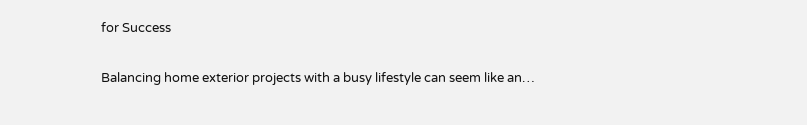for Success

Balancing home exterior projects with a busy lifestyle can seem like an…